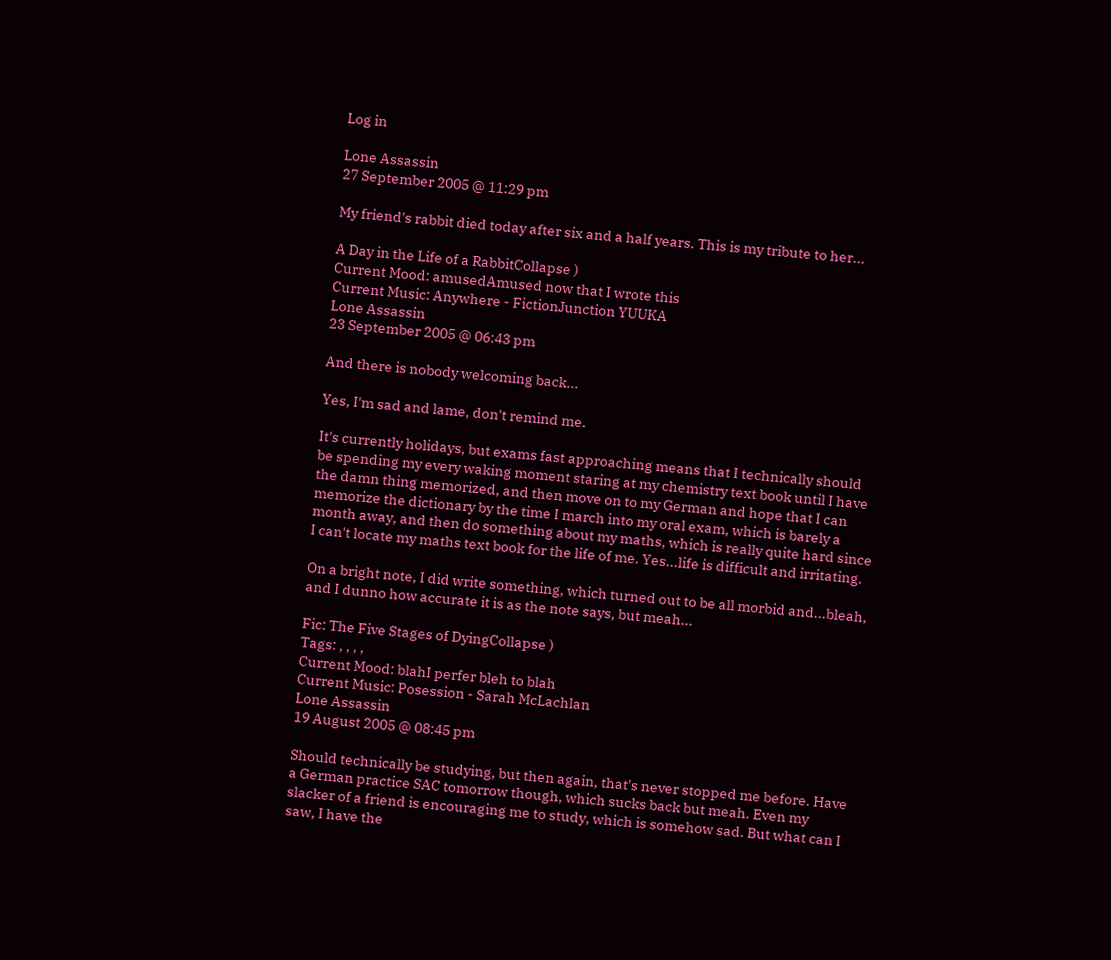Log in

Lone Assassin
27 September 2005 @ 11:29 pm

My friend's rabbit died today after six and a half years. This is my tribute to her...

A Day in the Life of a RabbitCollapse )
Current Mood: amusedAmused now that I wrote this
Current Music: Anywhere - FictionJunction YUUKA
Lone Assassin
23 September 2005 @ 06:43 pm

And there is nobody welcoming back...

Yes, I'm sad and lame, don't remind me.

It's currently holidays, but exams fast approaching means that I technically should be spending my every waking moment staring at my chemistry text book until I have the damn thing memorized, and then move on to my German and hope that I can memorize the dictionary by the time I march into my oral exam, which is barely a month away, and then do something about my maths, which is really quite hard since I can't locate my maths text book for the life of me. Yes...life is difficult and irritating.

On a bright note, I did write something, which turned out to be all morbid and...bleah, and I dunno how accurate it is as the note says, but meah...

Fic: The Five Stages of DyingCollapse )
Tags: , , , ,
Current Mood: blahI perfer bleh to blah
Current Music: Posession - Sarah McLachlan
Lone Assassin
19 August 2005 @ 08:45 pm

Should technically be studying, but then again, that's never stopped me before. Have a German practice SAC tomorrow though, which sucks back but meah. Even my slacker of a friend is encouraging me to study, which is somehow sad. But what can I saw, I have the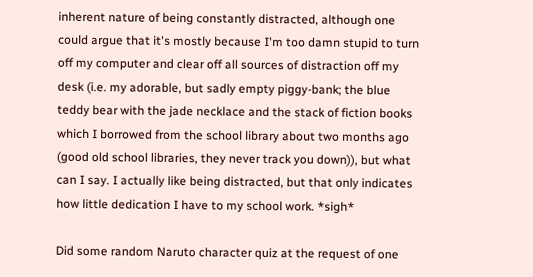inherent nature of being constantly distracted, although one could argue that it's mostly because I'm too damn stupid to turn off my computer and clear off all sources of distraction off my desk (i.e. my adorable, but sadly empty piggy-bank; the blue teddy bear with the jade necklace and the stack of fiction books which I borrowed from the school library about two months ago (good old school libraries, they never track you down)), but what can I say. I actually like being distracted, but that only indicates how little dedication I have to my school work. *sigh*

Did some random Naruto character quiz at the request of one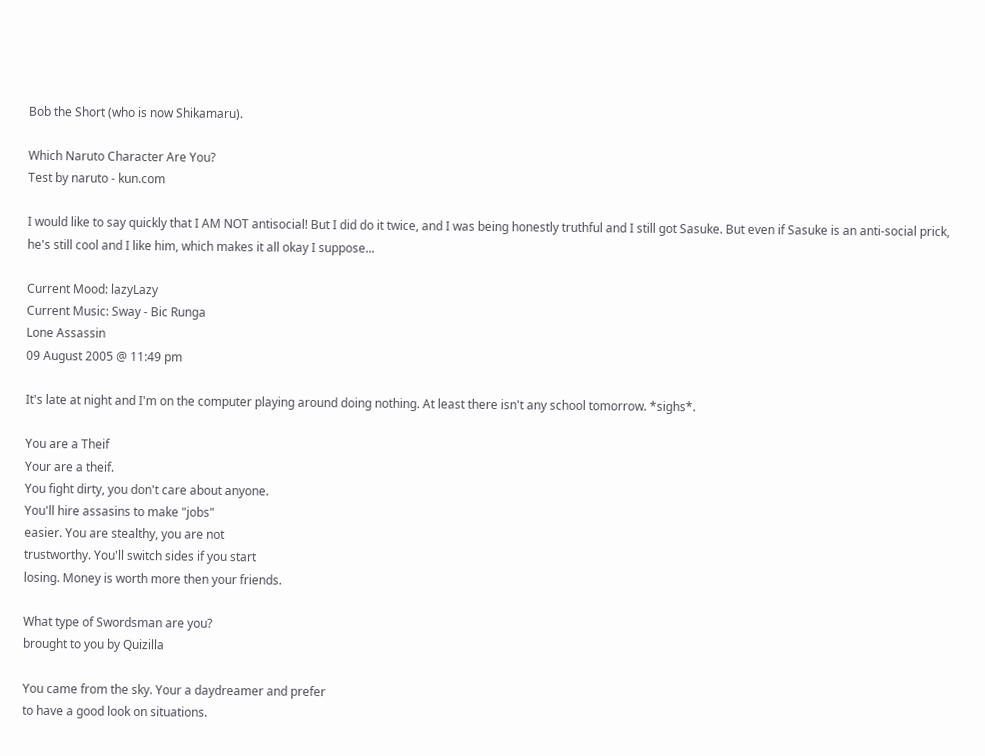Bob the Short (who is now Shikamaru).

Which Naruto Character Are You?
Test by naruto - kun.com

I would like to say quickly that I AM NOT antisocial! But I did do it twice, and I was being honestly truthful and I still got Sasuke. But even if Sasuke is an anti-social prick, he's still cool and I like him, which makes it all okay I suppose...

Current Mood: lazyLazy
Current Music: Sway - Bic Runga
Lone Assassin
09 August 2005 @ 11:49 pm

It's late at night and I'm on the computer playing around doing nothing. At least there isn't any school tomorrow. *sighs*.

You are a Theif
Your are a theif.
You fight dirty, you don't care about anyone.
You'll hire assasins to make "jobs"
easier. You are stealthy, you are not
trustworthy. You'll switch sides if you start
losing. Money is worth more then your friends.

What type of Swordsman are you?
brought to you by Quizilla

You came from the sky. Your a daydreamer and prefer
to have a good look on situations.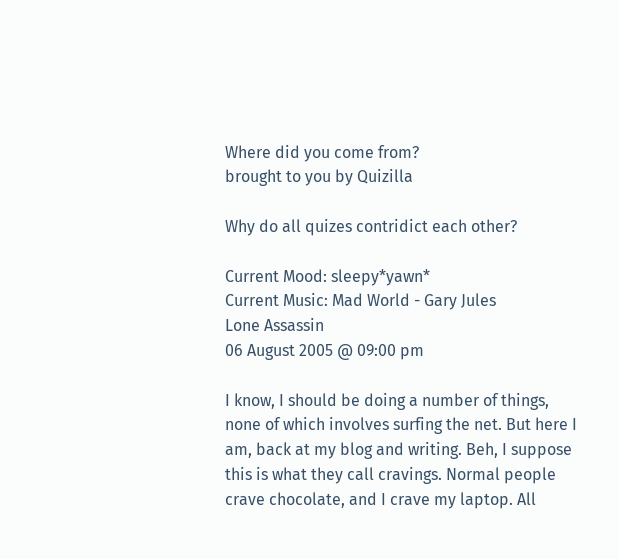Where did you come from?
brought to you by Quizilla

Why do all quizes contridict each other?

Current Mood: sleepy*yawn*
Current Music: Mad World - Gary Jules
Lone Assassin
06 August 2005 @ 09:00 pm

I know, I should be doing a number of things, none of which involves surfing the net. But here I am, back at my blog and writing. Beh, I suppose this is what they call cravings. Normal people crave chocolate, and I crave my laptop. All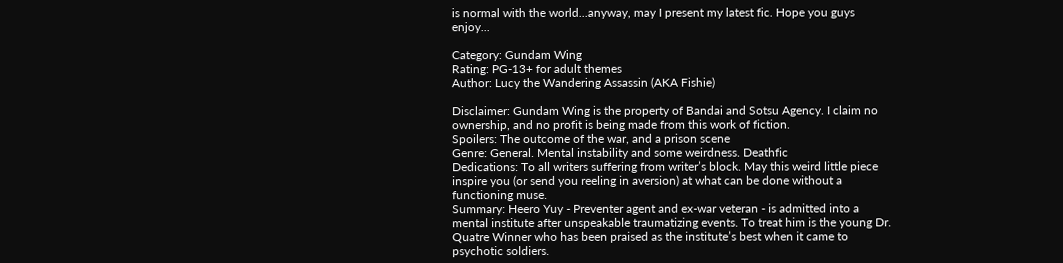is normal with the world...anyway, may I present my latest fic. Hope you guys enjoy...

Category: Gundam Wing
Rating: PG-13+ for adult themes
Author: Lucy the Wandering Assassin (AKA Fishie)

Disclaimer: Gundam Wing is the property of Bandai and Sotsu Agency. I claim no ownership, and no profit is being made from this work of fiction.
Spoilers: The outcome of the war, and a prison scene
Genre: General. Mental instability and some weirdness. Deathfic
Dedications: To all writers suffering from writer’s block. May this weird little piece inspire you (or send you reeling in aversion) at what can be done without a functioning muse.
Summary: Heero Yuy - Preventer agent and ex-war veteran - is admitted into a mental institute after unspeakable traumatizing events. To treat him is the young Dr. Quatre Winner who has been praised as the institute’s best when it came to psychotic soldiers.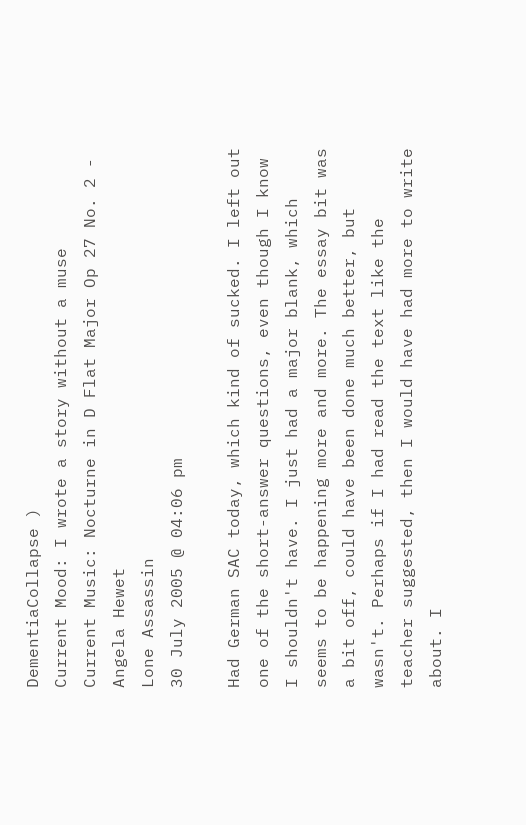DementiaCollapse )
Current Mood: I wrote a story without a muse
Current Music: Nocturne in D Flat Major Op 27 No. 2 - Angela Hewet
Lone Assassin
30 July 2005 @ 04:06 pm

Had German SAC today, which kind of sucked. I left out one of the short-answer questions, even though I know I shouldn't have. I just had a major blank, which seems to be happening more and more. The essay bit was a bit off, could have been done much better, but wasn't. Perhaps if I had read the text like the teacher suggested, then I would have had more to write about. I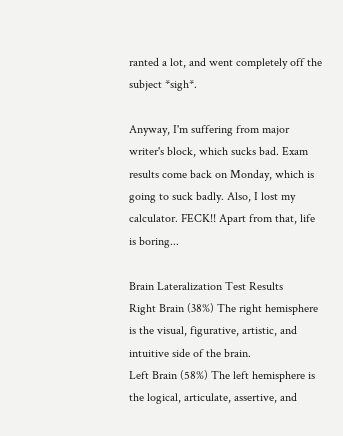ranted a lot, and went completely off the subject *sigh*.

Anyway, I'm suffering from major writer's block, which sucks bad. Exam results come back on Monday, which is going to suck badly. Also, I lost my calculator. FECK!! Apart from that, life is boring...

Brain Lateralization Test Results
Right Brain (38%) The right hemisphere is the visual, figurative, artistic, and intuitive side of the brain.
Left Brain (58%) The left hemisphere is the logical, articulate, assertive, and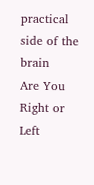practical side of the brain
Are You Right or Left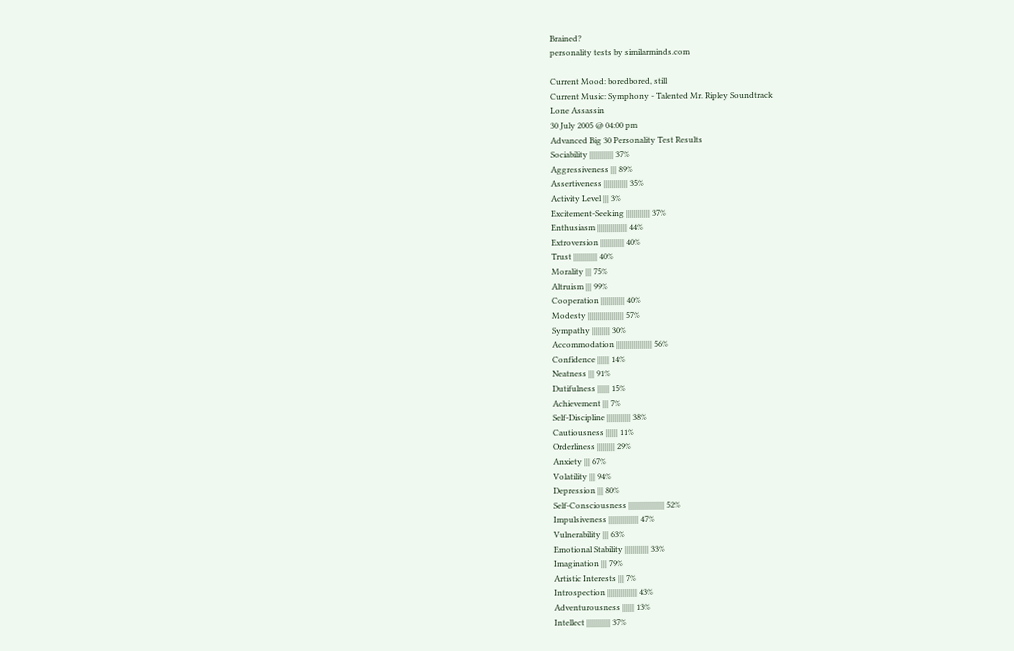Brained?
personality tests by similarminds.com

Current Mood: boredbored, still
Current Music: Symphony - Talented Mr. Ripley Soundtrack
Lone Assassin
30 July 2005 @ 04:00 pm
Advanced Big 30 Personality Test Results
Sociability |||||||||||| 37%
Aggressiveness ||| 89%
Assertiveness |||||||||||| 35%
Activity Level ||| 3%
Excitement-Seeking |||||||||||| 37%
Enthusiasm ||||||||||||||| 44%
Extroversion |||||||||||| 40%
Trust |||||||||||| 40%
Morality ||| 75%
Altruism ||| 99%
Cooperation |||||||||||| 40%
Modesty |||||||||||||||||| 57%
Sympathy ||||||||| 30%
Accommodation |||||||||||||||||| 56%
Confidence |||||| 14%
Neatness ||| 91%
Dutifulness |||||| 15%
Achievement ||| 7%
Self-Discipline |||||||||||| 38%
Cautiousness |||||| 11%
Orderliness ||||||||| 29%
Anxiety ||| 67%
Volatility ||| 94%
Depression ||| 80%
Self-Consciousness |||||||||||||||||| 52%
Impulsiveness ||||||||||||||| 47%
Vulnerability ||| 63%
Emotional Stability |||||||||||| 33%
Imagination ||| 79%
Artistic Interests ||| 7%
Introspection ||||||||||||||| 43%
Adventurousness |||||| 13%
Intellect |||||||||||| 37%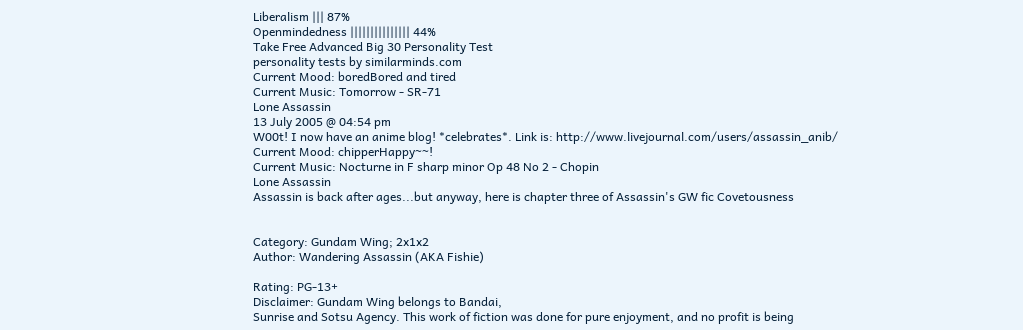Liberalism ||| 87%
Openmindedness ||||||||||||||| 44%
Take Free Advanced Big 30 Personality Test
personality tests by similarminds.com
Current Mood: boredBored and tired
Current Music: Tomorrow - SR-71
Lone Assassin
13 July 2005 @ 04:54 pm
W00t! I now have an anime blog! *celebrates*. Link is: http://www.livejournal.com/users/assassin_anib/
Current Mood: chipperHappy~~!
Current Music: Nocturne in F sharp minor Op 48 No 2 - Chopin
Lone Assassin
Assassin is back after ages...but anyway, here is chapter three of Assassin's GW fic Covetousness


Category: Gundam Wing; 2x1x2
Author: Wandering Assassin (AKA Fishie)

Rating: PG-13+
Disclaimer: Gundam Wing belongs to Bandai,
Sunrise and Sotsu Agency. This work of fiction was done for pure enjoyment, and no profit is being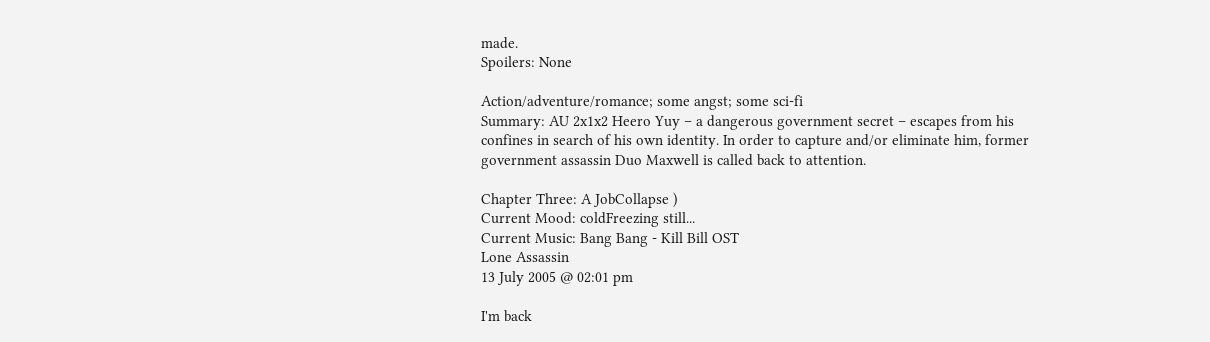made.
Spoilers: None

Action/adventure/romance; some angst; some sci-fi
Summary: AU 2x1x2 Heero Yuy – a dangerous government secret – escapes from his confines in search of his own identity. In order to capture and/or eliminate him, former government assassin Duo Maxwell is called back to attention.

Chapter Three: A JobCollapse )
Current Mood: coldFreezing still...
Current Music: Bang Bang - Kill Bill OST
Lone Assassin
13 July 2005 @ 02:01 pm

I'm back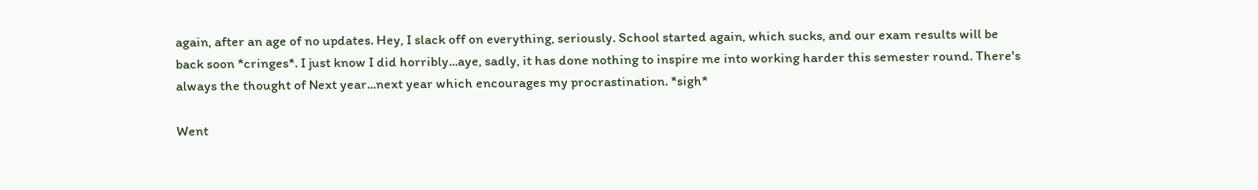again, after an age of no updates. Hey, I slack off on everything, seriously. School started again, which sucks, and our exam results will be back soon *cringes*. I just know I did horribly...aye, sadly, it has done nothing to inspire me into working harder this semester round. There's always the thought of Next year...next year which encourages my procrastination. *sigh*

Went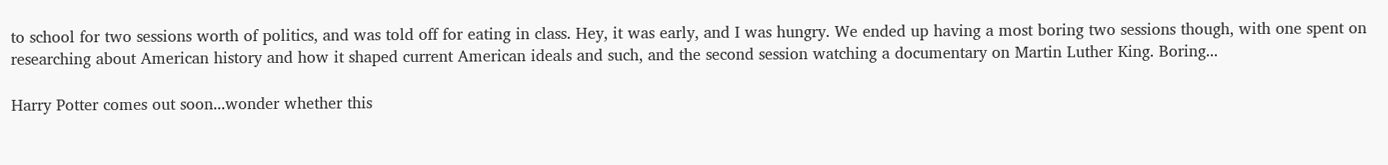to school for two sessions worth of politics, and was told off for eating in class. Hey, it was early, and I was hungry. We ended up having a most boring two sessions though, with one spent on researching about American history and how it shaped current American ideals and such, and the second session watching a documentary on Martin Luther King. Boring...

Harry Potter comes out soon...wonder whether this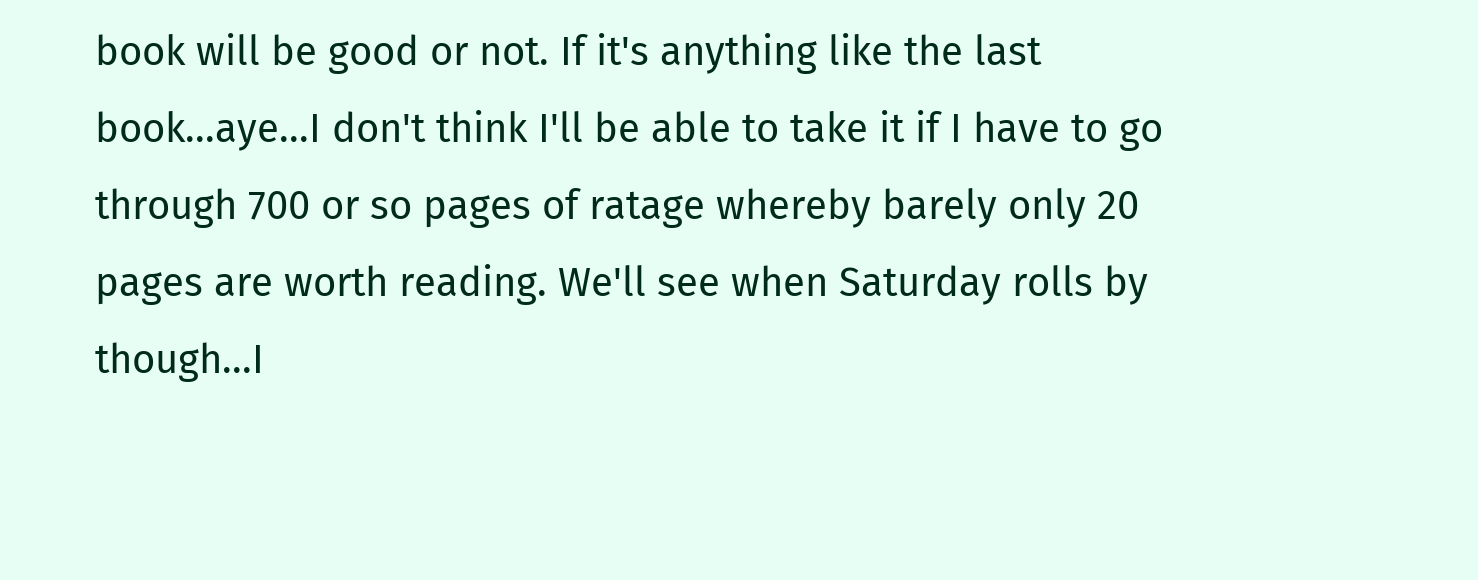book will be good or not. If it's anything like the last book...aye...I don't think I'll be able to take it if I have to go through 700 or so pages of ratage whereby barely only 20 pages are worth reading. We'll see when Saturday rolls by though...I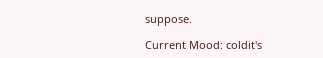suppose.

Current Mood: coldit's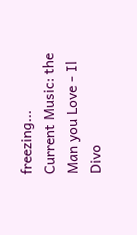freezing...
Current Music: the Man you Love - Il Divo